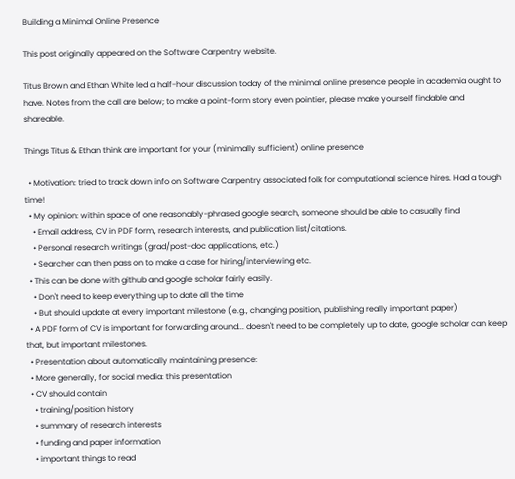Building a Minimal Online Presence

This post originally appeared on the Software Carpentry website.

Titus Brown and Ethan White led a half-hour discussion today of the minimal online presence people in academia ought to have. Notes from the call are below; to make a point-form story even pointier, please make yourself findable and shareable.

Things Titus & Ethan think are important for your (minimally sufficient) online presence

  • Motivation: tried to track down info on Software Carpentry associated folk for computational science hires. Had a tough time!
  • My opinion: within space of one reasonably-phrased google search, someone should be able to casually find
    • Email address, CV in PDF form, research interests, and publication list/citations.
    • Personal research writings (grad/post-doc applications, etc.)
    • Searcher can then pass on to make a case for hiring/interviewing etc.
  • This can be done with github and google scholar fairly easily.
    • Don't need to keep everything up to date all the time
    • But should update at every important milestone (e.g., changing position, publishing really important paper)
  • A PDF form of CV is important for forwarding around... doesn't need to be completely up to date, google scholar can keep that, but important milestones.
  • Presentation about automatically maintaining presence:
  • More generally, for social media: this presentation
  • CV should contain
    • training/position history
    • summary of research interests
    • funding and paper information
    • important things to read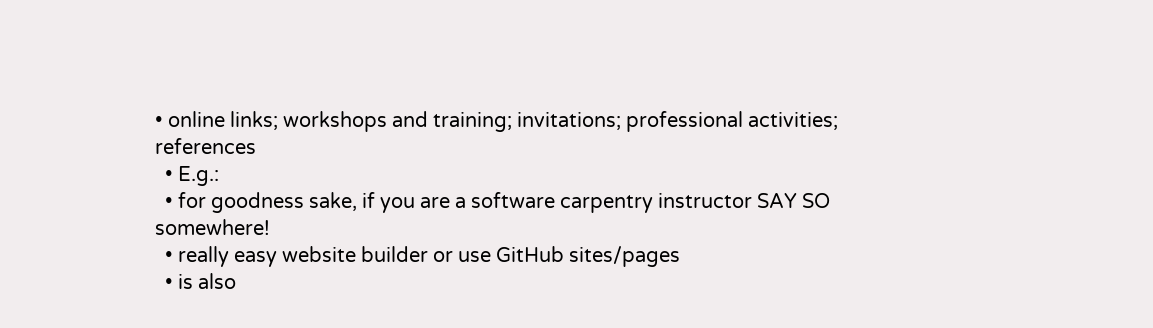• online links; workshops and training; invitations; professional activities; references
  • E.g.:
  • for goodness sake, if you are a software carpentry instructor SAY SO somewhere!
  • really easy website builder or use GitHub sites/pages
  • is also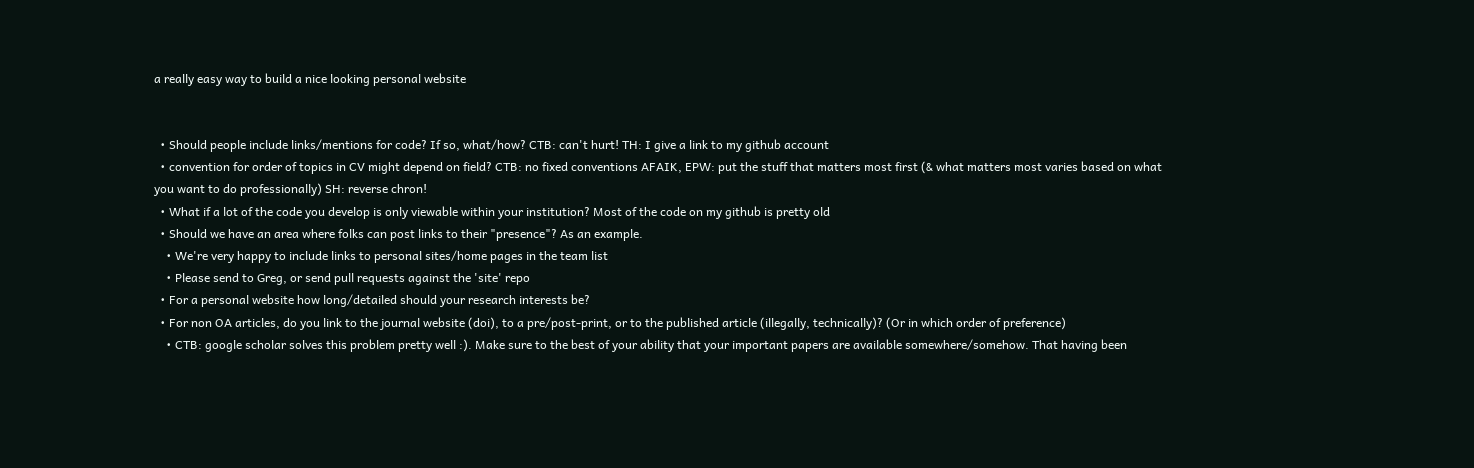a really easy way to build a nice looking personal website


  • Should people include links/mentions for code? If so, what/how? CTB: can't hurt! TH: I give a link to my github account
  • convention for order of topics in CV might depend on field? CTB: no fixed conventions AFAIK, EPW: put the stuff that matters most first (& what matters most varies based on what you want to do professionally) SH: reverse chron!
  • What if a lot of the code you develop is only viewable within your institution? Most of the code on my github is pretty old
  • Should we have an area where folks can post links to their "presence"? As an example.
    • We're very happy to include links to personal sites/home pages in the team list
    • Please send to Greg, or send pull requests against the 'site' repo
  • For a personal website how long/detailed should your research interests be?
  • For non OA articles, do you link to the journal website (doi), to a pre/post-print, or to the published article (illegally, technically)? (Or in which order of preference)
    • CTB: google scholar solves this problem pretty well :). Make sure to the best of your ability that your important papers are available somewhere/somehow. That having been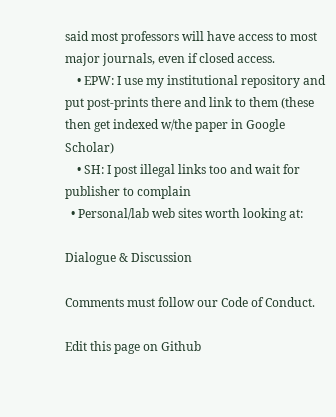said most professors will have access to most major journals, even if closed access.
    • EPW: I use my institutional repository and put post-prints there and link to them (these then get indexed w/the paper in Google Scholar)
    • SH: I post illegal links too and wait for publisher to complain
  • Personal/lab web sites worth looking at:

Dialogue & Discussion

Comments must follow our Code of Conduct.

Edit this page on Github